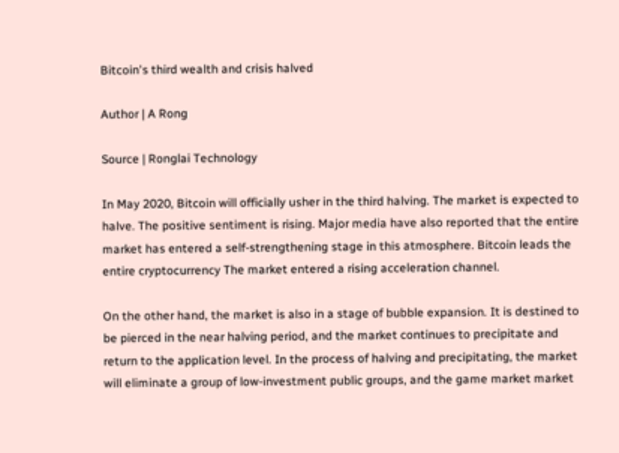Bitcoin's third wealth and crisis halved

Author | A Rong

Source | Ronglai Technology

In May 2020, Bitcoin will officially usher in the third halving. The market is expected to halve. The positive sentiment is rising. Major media have also reported that the entire market has entered a self-strengthening stage in this atmosphere. Bitcoin leads the entire cryptocurrency The market entered a rising acceleration channel.

On the other hand, the market is also in a stage of bubble expansion. It is destined to be pierced in the near halving period, and the market continues to precipitate and return to the application level. In the process of halving and precipitating, the market will eliminate a group of low-investment public groups, and the game market market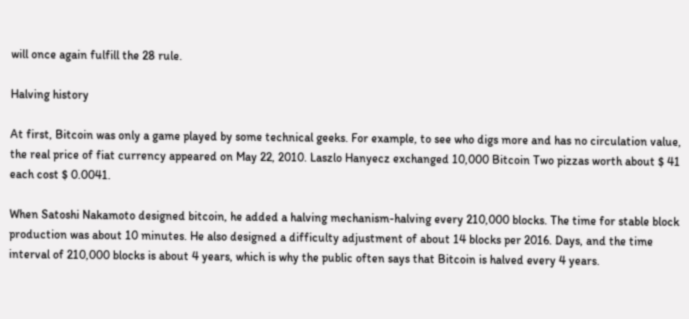will once again fulfill the 28 rule.

Halving history

At first, Bitcoin was only a game played by some technical geeks. For example, to see who digs more and has no circulation value, the real price of fiat currency appeared on May 22, 2010. Laszlo Hanyecz exchanged 10,000 Bitcoin Two pizzas worth about $ 41 each cost $ 0.0041.

When Satoshi Nakamoto designed bitcoin, he added a halving mechanism-halving every 210,000 blocks. The time for stable block production was about 10 minutes. He also designed a difficulty adjustment of about 14 blocks per 2016. Days, and the time interval of 210,000 blocks is about 4 years, which is why the public often says that Bitcoin is halved every 4 years.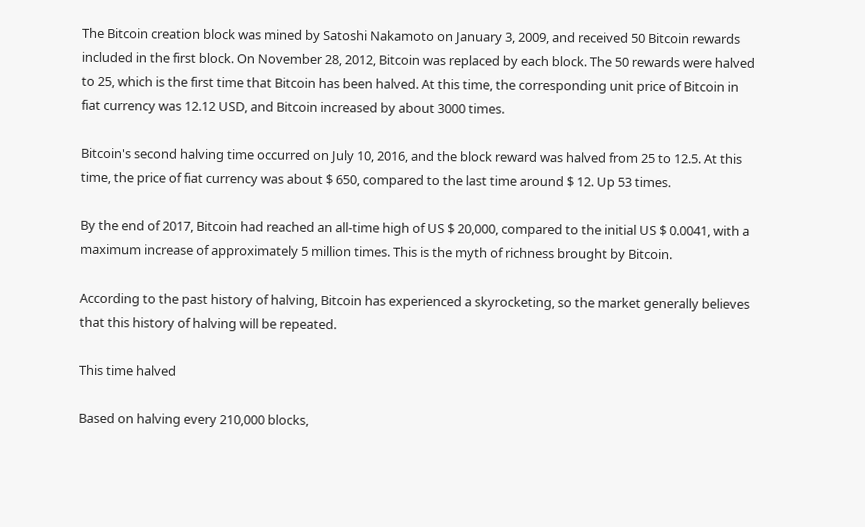The Bitcoin creation block was mined by Satoshi Nakamoto on January 3, 2009, and received 50 Bitcoin rewards included in the first block. On November 28, 2012, Bitcoin was replaced by each block. The 50 rewards were halved to 25, which is the first time that Bitcoin has been halved. At this time, the corresponding unit price of Bitcoin in fiat currency was 12.12 USD, and Bitcoin increased by about 3000 times.

Bitcoin's second halving time occurred on July 10, 2016, and the block reward was halved from 25 to 12.5. At this time, the price of fiat currency was about $ 650, compared to the last time around $ 12. Up 53 times.

By the end of 2017, Bitcoin had reached an all-time high of US $ 20,000, compared to the initial US $ 0.0041, with a maximum increase of approximately 5 million times. This is the myth of richness brought by Bitcoin.

According to the past history of halving, Bitcoin has experienced a skyrocketing, so the market generally believes that this history of halving will be repeated.

This time halved

Based on halving every 210,000 blocks,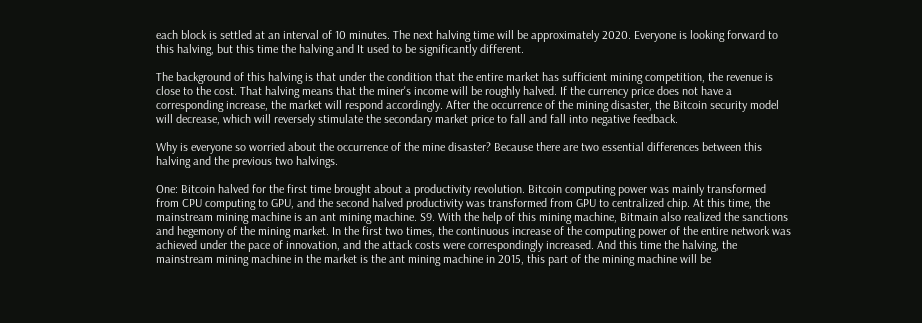each block is settled at an interval of 10 minutes. The next halving time will be approximately 2020. Everyone is looking forward to this halving, but this time the halving and It used to be significantly different.

The background of this halving is that under the condition that the entire market has sufficient mining competition, the revenue is close to the cost. That halving means that the miner's income will be roughly halved. If the currency price does not have a corresponding increase, the market will respond accordingly. After the occurrence of the mining disaster, the Bitcoin security model will decrease, which will reversely stimulate the secondary market price to fall and fall into negative feedback.

Why is everyone so worried about the occurrence of the mine disaster? Because there are two essential differences between this halving and the previous two halvings.

One: Bitcoin halved for the first time brought about a productivity revolution. Bitcoin computing power was mainly transformed from CPU computing to GPU, and the second halved productivity was transformed from GPU to centralized chip. At this time, the mainstream mining machine is an ant mining machine. S9. With the help of this mining machine, Bitmain also realized the sanctions and hegemony of the mining market. In the first two times, the continuous increase of the computing power of the entire network was achieved under the pace of innovation, and the attack costs were correspondingly increased. And this time the halving, the mainstream mining machine in the market is the ant mining machine in 2015, this part of the mining machine will be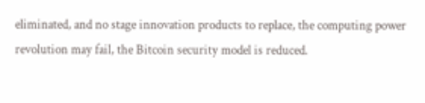eliminated, and no stage innovation products to replace, the computing power revolution may fail, the Bitcoin security model is reduced.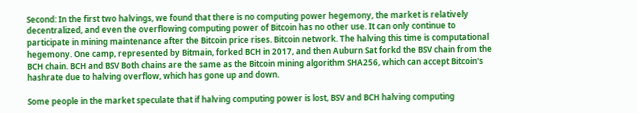Second: In the first two halvings, we found that there is no computing power hegemony, the market is relatively decentralized, and even the overflowing computing power of Bitcoin has no other use. It can only continue to participate in mining maintenance after the Bitcoin price rises. Bitcoin network. The halving this time is computational hegemony. One camp, represented by Bitmain, forked BCH in 2017, and then Auburn Sat forkd the BSV chain from the BCH chain. BCH and BSV Both chains are the same as the Bitcoin mining algorithm SHA256, which can accept Bitcoin's hashrate due to halving overflow, which has gone up and down.

Some people in the market speculate that if halving computing power is lost, BSV and BCH halving computing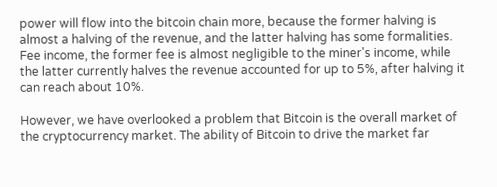power will flow into the bitcoin chain more, because the former halving is almost a halving of the revenue, and the latter halving has some formalities. Fee income, the former fee is almost negligible to the miner's income, while the latter currently halves the revenue accounted for up to 5%, after halving it can reach about 10%.

However, we have overlooked a problem that Bitcoin is the overall market of the cryptocurrency market. The ability of Bitcoin to drive the market far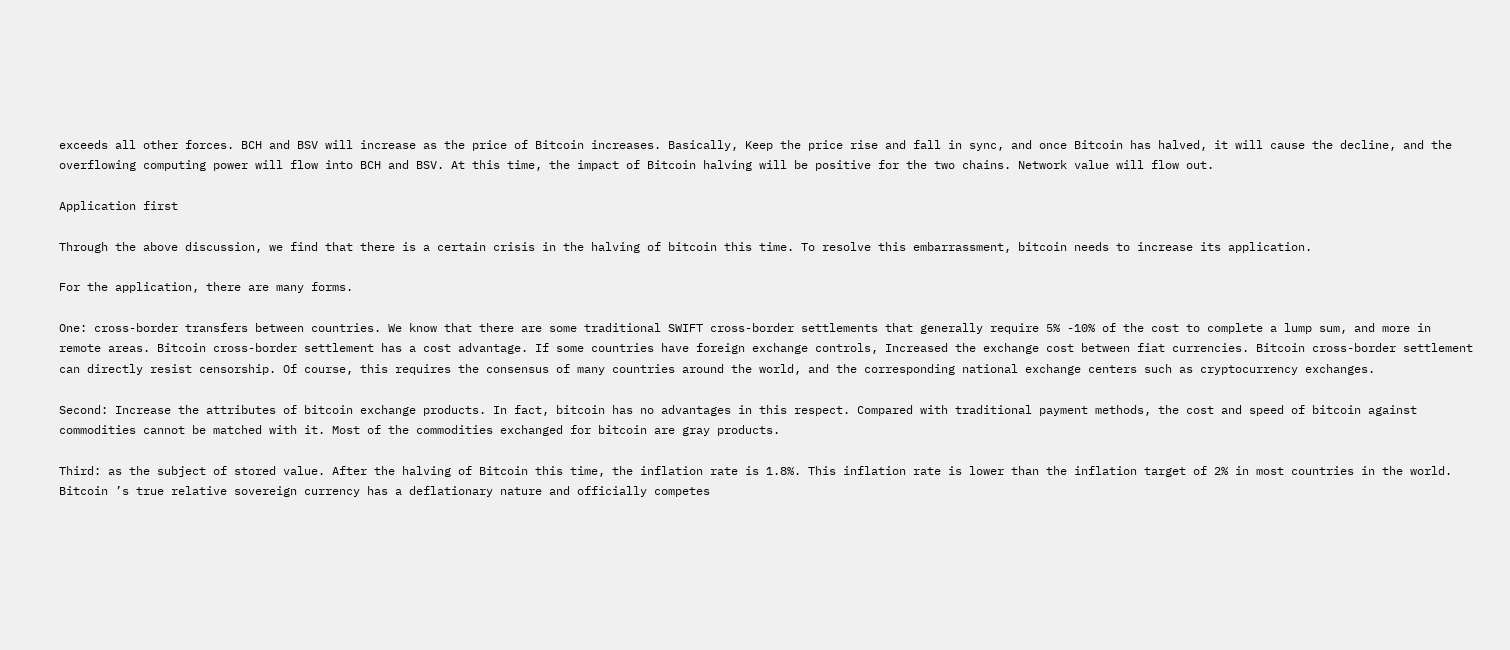exceeds all other forces. BCH and BSV will increase as the price of Bitcoin increases. Basically, Keep the price rise and fall in sync, and once Bitcoin has halved, it will cause the decline, and the overflowing computing power will flow into BCH and BSV. At this time, the impact of Bitcoin halving will be positive for the two chains. Network value will flow out.

Application first

Through the above discussion, we find that there is a certain crisis in the halving of bitcoin this time. To resolve this embarrassment, bitcoin needs to increase its application.

For the application, there are many forms.

One: cross-border transfers between countries. We know that there are some traditional SWIFT cross-border settlements that generally require 5% -10% of the cost to complete a lump sum, and more in remote areas. Bitcoin cross-border settlement has a cost advantage. If some countries have foreign exchange controls, Increased the exchange cost between fiat currencies. Bitcoin cross-border settlement can directly resist censorship. Of course, this requires the consensus of many countries around the world, and the corresponding national exchange centers such as cryptocurrency exchanges.

Second: Increase the attributes of bitcoin exchange products. In fact, bitcoin has no advantages in this respect. Compared with traditional payment methods, the cost and speed of bitcoin against commodities cannot be matched with it. Most of the commodities exchanged for bitcoin are gray products.

Third: as the subject of stored value. After the halving of Bitcoin this time, the inflation rate is 1.8%. This inflation rate is lower than the inflation target of 2% in most countries in the world. Bitcoin ’s true relative sovereign currency has a deflationary nature and officially competes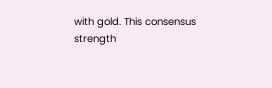with gold. This consensus strength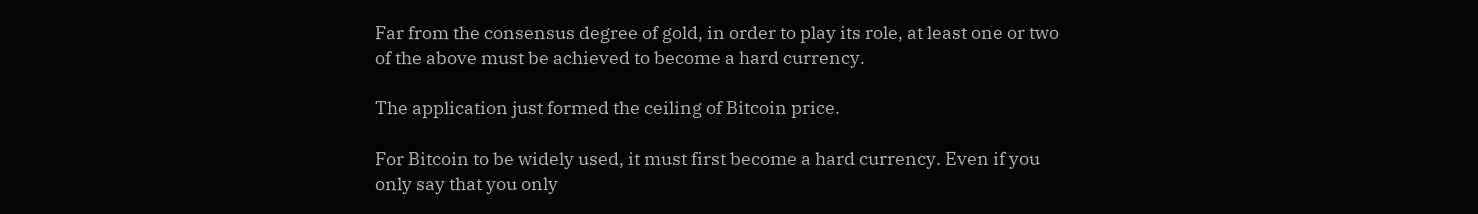Far from the consensus degree of gold, in order to play its role, at least one or two of the above must be achieved to become a hard currency.

The application just formed the ceiling of Bitcoin price.

For Bitcoin to be widely used, it must first become a hard currency. Even if you only say that you only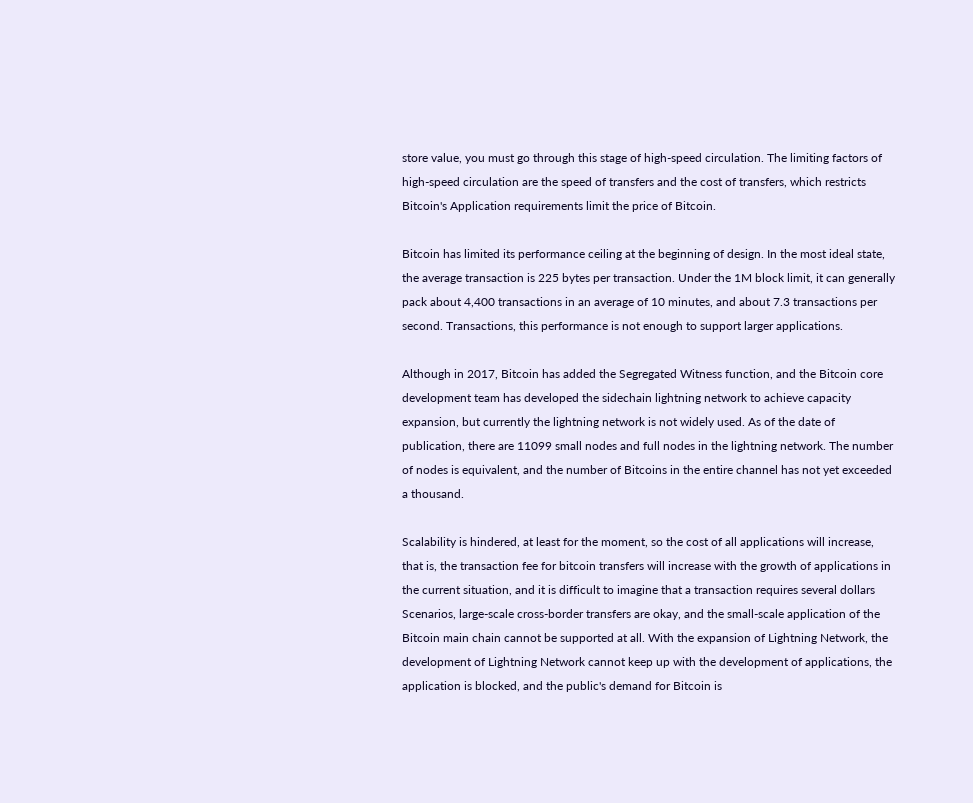store value, you must go through this stage of high-speed circulation. The limiting factors of high-speed circulation are the speed of transfers and the cost of transfers, which restricts Bitcoin's Application requirements limit the price of Bitcoin.

Bitcoin has limited its performance ceiling at the beginning of design. In the most ideal state, the average transaction is 225 bytes per transaction. Under the 1M block limit, it can generally pack about 4,400 transactions in an average of 10 minutes, and about 7.3 transactions per second. Transactions, this performance is not enough to support larger applications.

Although in 2017, Bitcoin has added the Segregated Witness function, and the Bitcoin core development team has developed the sidechain lightning network to achieve capacity expansion, but currently the lightning network is not widely used. As of the date of publication, there are 11099 small nodes and full nodes in the lightning network. The number of nodes is equivalent, and the number of Bitcoins in the entire channel has not yet exceeded a thousand.

Scalability is hindered, at least for the moment, so the cost of all applications will increase, that is, the transaction fee for bitcoin transfers will increase with the growth of applications in the current situation, and it is difficult to imagine that a transaction requires several dollars Scenarios, large-scale cross-border transfers are okay, and the small-scale application of the Bitcoin main chain cannot be supported at all. With the expansion of Lightning Network, the development of Lightning Network cannot keep up with the development of applications, the application is blocked, and the public's demand for Bitcoin is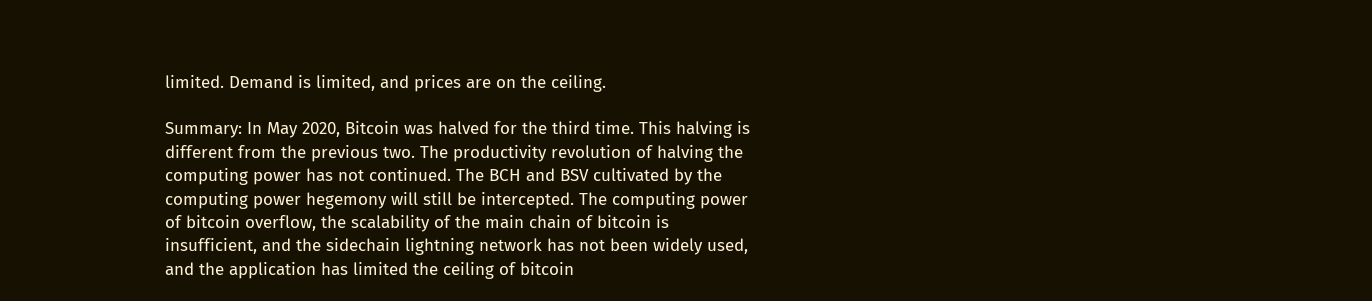limited. Demand is limited, and prices are on the ceiling.

Summary: In May 2020, Bitcoin was halved for the third time. This halving is different from the previous two. The productivity revolution of halving the computing power has not continued. The BCH and BSV cultivated by the computing power hegemony will still be intercepted. The computing power of bitcoin overflow, the scalability of the main chain of bitcoin is insufficient, and the sidechain lightning network has not been widely used, and the application has limited the ceiling of bitcoin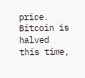price. Bitcoin is halved this time,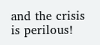and the crisis is perilous!